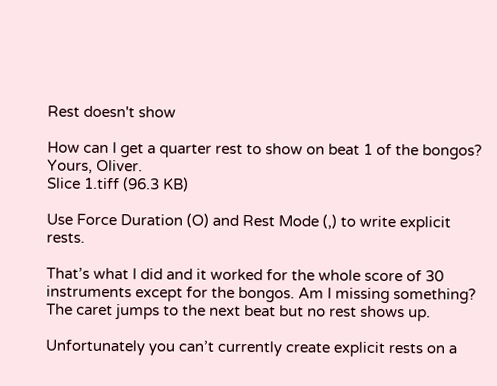Rest doesn't show

How can I get a quarter rest to show on beat 1 of the bongos?
Yours, Oliver.
Slice 1.tiff (96.3 KB)

Use Force Duration (O) and Rest Mode (,) to write explicit rests.

That’s what I did and it worked for the whole score of 30 instruments except for the bongos. Am I missing something?
The caret jumps to the next beat but no rest shows up.

Unfortunately you can’t currently create explicit rests on a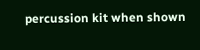percussion kit when shown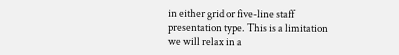in either grid or five-line staff presentation type. This is a limitation we will relax in a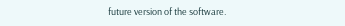future version of the software.